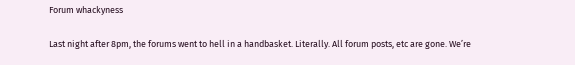Forum whackyness

Last night after 8pm, the forums went to hell in a handbasket. Literally. All forum posts, etc are gone. We’re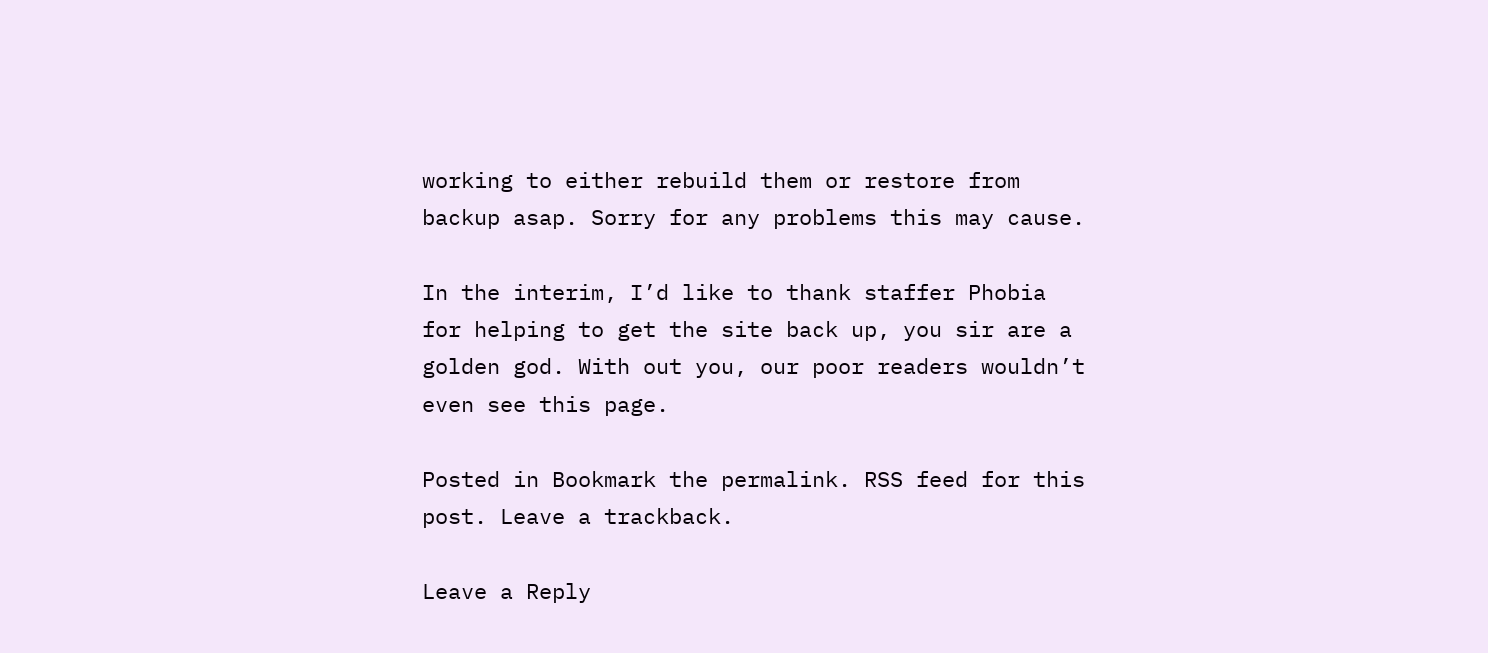working to either rebuild them or restore from backup asap. Sorry for any problems this may cause.

In the interim, I’d like to thank staffer Phobia for helping to get the site back up, you sir are a golden god. With out you, our poor readers wouldn’t even see this page.

Posted in Bookmark the permalink. RSS feed for this post. Leave a trackback.

Leave a Reply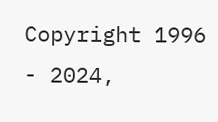Copyright 1996 - 2024,